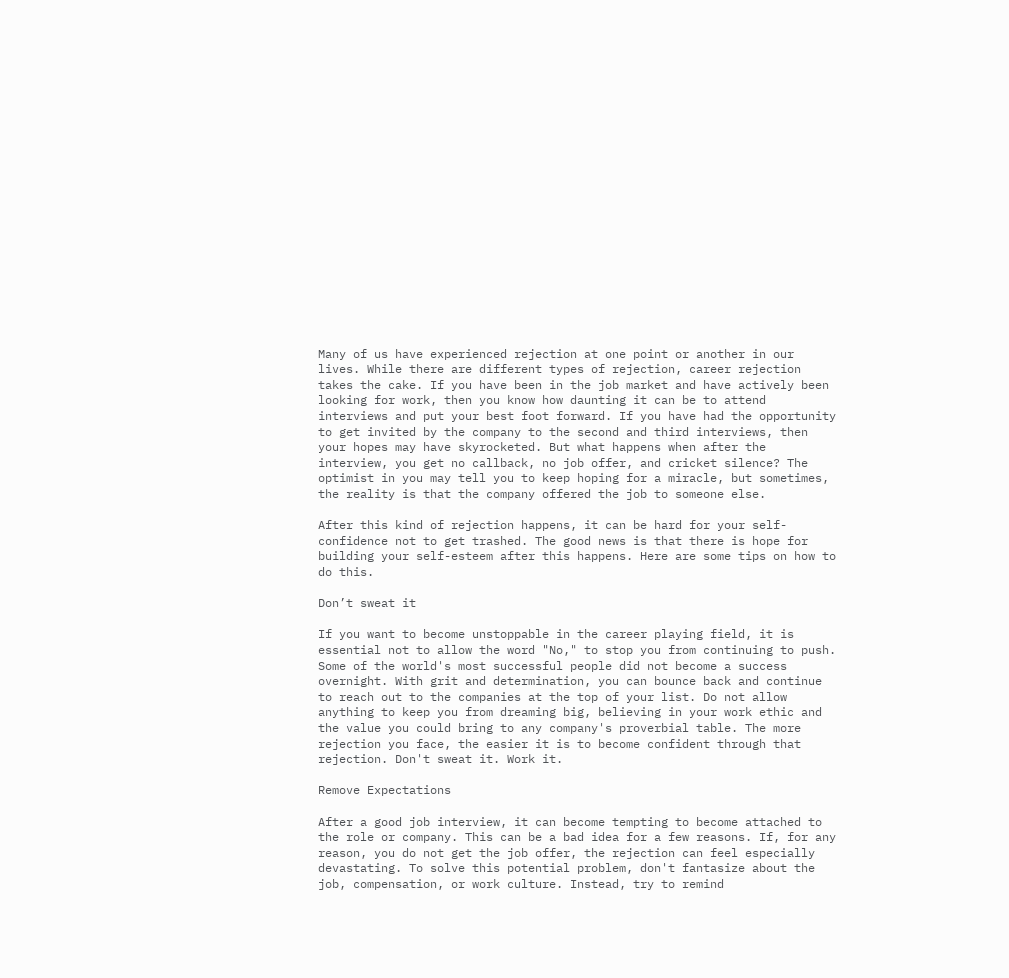Many of us have experienced rejection at one point or another in our lives. While there are different types of rejection, career rejection takes the cake. If you have been in the job market and have actively been looking for work, then you know how daunting it can be to attend interviews and put your best foot forward. If you have had the opportunity to get invited by the company to the second and third interviews, then your hopes may have skyrocketed. But what happens when after the interview, you get no callback, no job offer, and cricket silence? The optimist in you may tell you to keep hoping for a miracle, but sometimes, the reality is that the company offered the job to someone else.

After this kind of rejection happens, it can be hard for your self-confidence not to get trashed. The good news is that there is hope for building your self-esteem after this happens. Here are some tips on how to do this.

Don’t sweat it

If you want to become unstoppable in the career playing field, it is essential not to allow the word "No," to stop you from continuing to push. Some of the world's most successful people did not become a success overnight. With grit and determination, you can bounce back and continue to reach out to the companies at the top of your list. Do not allow anything to keep you from dreaming big, believing in your work ethic and the value you could bring to any company's proverbial table. The more rejection you face, the easier it is to become confident through that rejection. Don't sweat it. Work it.

Remove Expectations

After a good job interview, it can become tempting to become attached to the role or company. This can be a bad idea for a few reasons. If, for any reason, you do not get the job offer, the rejection can feel especially devastating. To solve this potential problem, don't fantasize about the job, compensation, or work culture. Instead, try to remind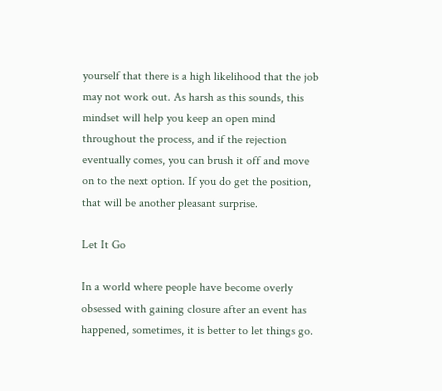yourself that there is a high likelihood that the job may not work out. As harsh as this sounds, this mindset will help you keep an open mind throughout the process, and if the rejection eventually comes, you can brush it off and move on to the next option. If you do get the position, that will be another pleasant surprise.

Let It Go

In a world where people have become overly obsessed with gaining closure after an event has happened, sometimes, it is better to let things go.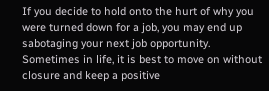If you decide to hold onto the hurt of why you were turned down for a job, you may end up sabotaging your next job opportunity. Sometimes in life, it is best to move on without closure and keep a positive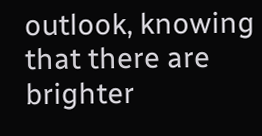outlook, knowing that there are brighter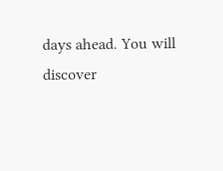days ahead. You will discover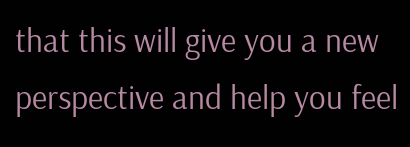that this will give you a new perspective and help you feel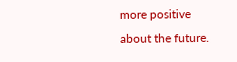more positive about the future.